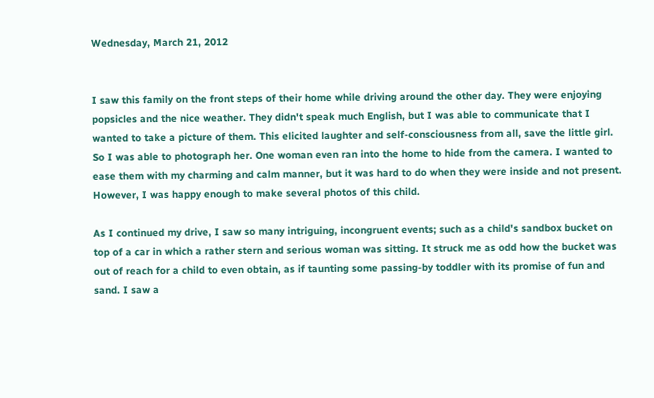Wednesday, March 21, 2012


I saw this family on the front steps of their home while driving around the other day. They were enjoying popsicles and the nice weather. They didn't speak much English, but I was able to communicate that I wanted to take a picture of them. This elicited laughter and self-consciousness from all, save the little girl. So I was able to photograph her. One woman even ran into the home to hide from the camera. I wanted to ease them with my charming and calm manner, but it was hard to do when they were inside and not present. However, I was happy enough to make several photos of this child.

As I continued my drive, I saw so many intriguing, incongruent events; such as a child's sandbox bucket on top of a car in which a rather stern and serious woman was sitting. It struck me as odd how the bucket was out of reach for a child to even obtain, as if taunting some passing-by toddler with its promise of fun and sand. I saw a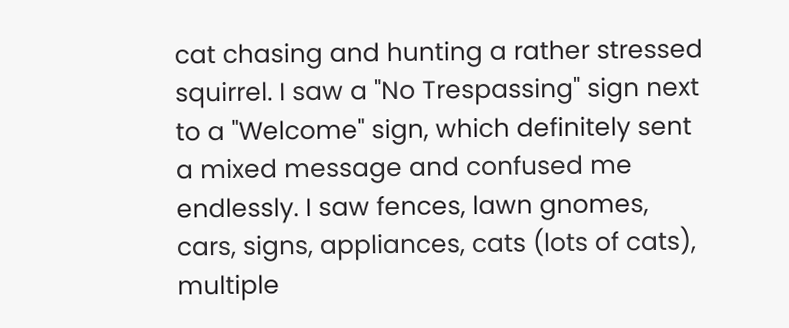cat chasing and hunting a rather stressed squirrel. I saw a "No Trespassing" sign next to a "Welcome" sign, which definitely sent a mixed message and confused me endlessly. I saw fences, lawn gnomes, cars, signs, appliances, cats (lots of cats), multiple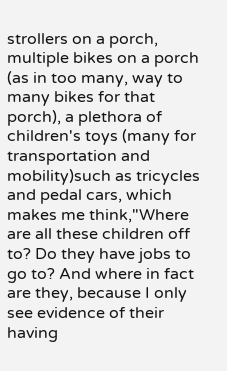strollers on a porch, multiple bikes on a porch (as in too many, way to many bikes for that porch), a plethora of children's toys (many for transportation and mobility)such as tricycles and pedal cars, which makes me think,"Where are all these children off to? Do they have jobs to go to? And where in fact are they, because I only see evidence of their having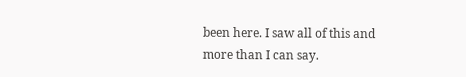been here. I saw all of this and more than I can say.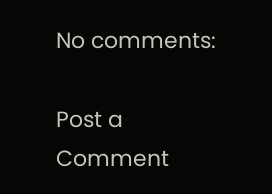No comments:

Post a Comment